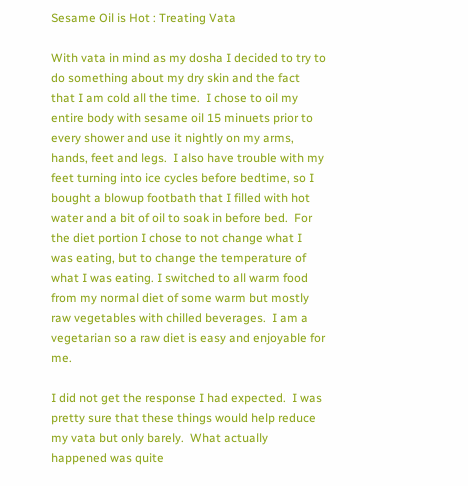Sesame Oil is Hot : Treating Vata

With vata in mind as my dosha I decided to try to do something about my dry skin and the fact that I am cold all the time.  I chose to oil my entire body with sesame oil 15 minuets prior to every shower and use it nightly on my arms, hands, feet and legs.  I also have trouble with my feet turning into ice cycles before bedtime, so I bought a blowup footbath that I filled with hot water and a bit of oil to soak in before bed.  For the diet portion I chose to not change what I was eating, but to change the temperature of what I was eating. I switched to all warm food from my normal diet of some warm but mostly raw vegetables with chilled beverages.  I am a vegetarian so a raw diet is easy and enjoyable for me.

I did not get the response I had expected.  I was pretty sure that these things would help reduce my vata but only barely.  What actually happened was quite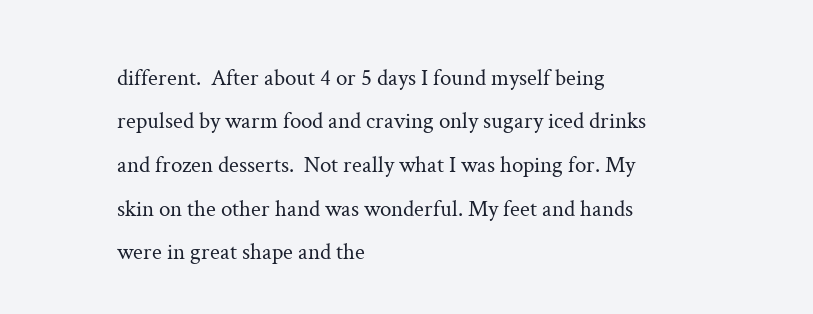different.  After about 4 or 5 days I found myself being repulsed by warm food and craving only sugary iced drinks and frozen desserts.  Not really what I was hoping for. My skin on the other hand was wonderful. My feet and hands were in great shape and the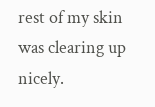rest of my skin was clearing up nicely.